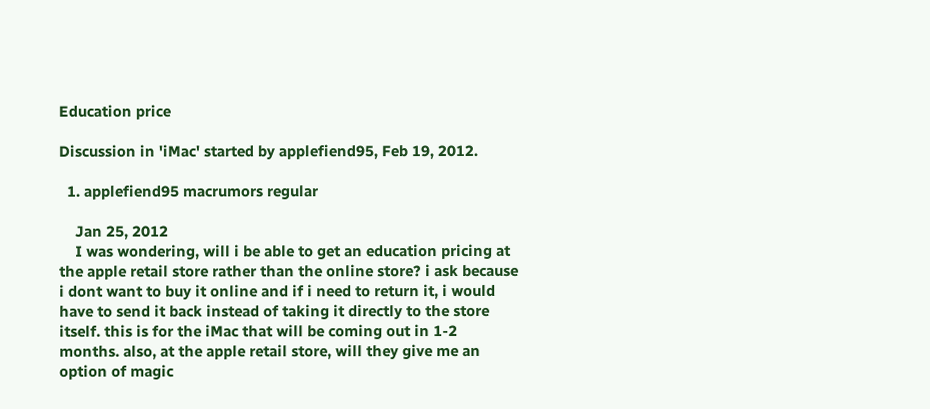Education price

Discussion in 'iMac' started by applefiend95, Feb 19, 2012.

  1. applefiend95 macrumors regular

    Jan 25, 2012
    I was wondering, will i be able to get an education pricing at the apple retail store rather than the online store? i ask because i dont want to buy it online and if i need to return it, i would have to send it back instead of taking it directly to the store itself. this is for the iMac that will be coming out in 1-2 months. also, at the apple retail store, will they give me an option of magic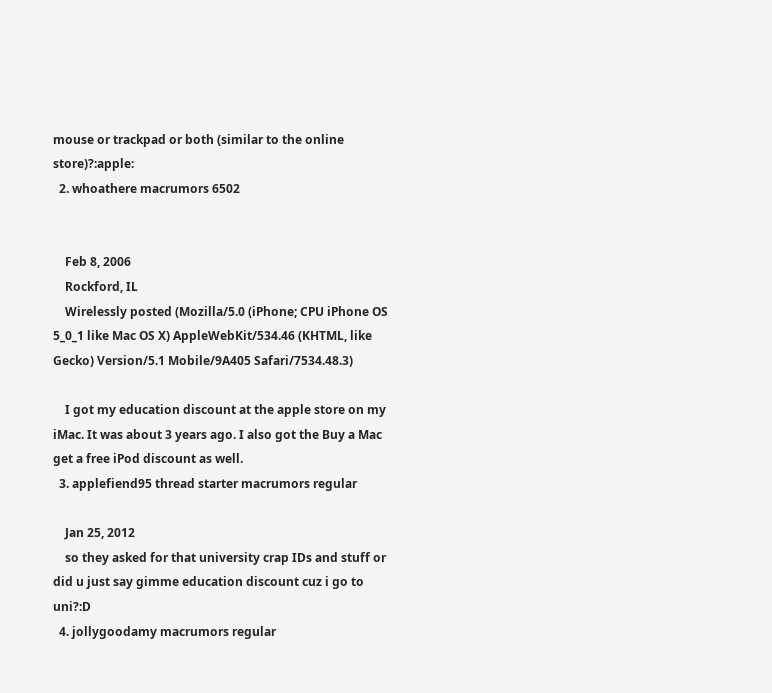mouse or trackpad or both (similar to the online store)?:apple:
  2. whoathere macrumors 6502


    Feb 8, 2006
    Rockford, IL
    Wirelessly posted (Mozilla/5.0 (iPhone; CPU iPhone OS 5_0_1 like Mac OS X) AppleWebKit/534.46 (KHTML, like Gecko) Version/5.1 Mobile/9A405 Safari/7534.48.3)

    I got my education discount at the apple store on my iMac. It was about 3 years ago. I also got the Buy a Mac get a free iPod discount as well.
  3. applefiend95 thread starter macrumors regular

    Jan 25, 2012
    so they asked for that university crap IDs and stuff or did u just say gimme education discount cuz i go to uni?:D
  4. jollygoodamy macrumors regular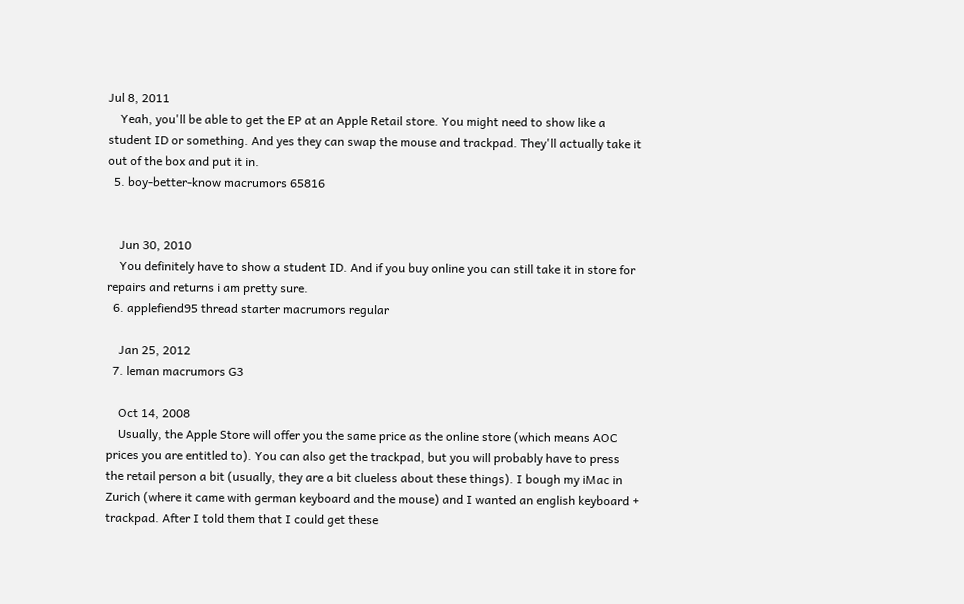Jul 8, 2011
    Yeah, you'll be able to get the EP at an Apple Retail store. You might need to show like a student ID or something. And yes they can swap the mouse and trackpad. They'll actually take it out of the box and put it in.
  5. boy-better-know macrumors 65816


    Jun 30, 2010
    You definitely have to show a student ID. And if you buy online you can still take it in store for repairs and returns i am pretty sure.
  6. applefiend95 thread starter macrumors regular

    Jan 25, 2012
  7. leman macrumors G3

    Oct 14, 2008
    Usually, the Apple Store will offer you the same price as the online store (which means AOC prices you are entitled to). You can also get the trackpad, but you will probably have to press the retail person a bit (usually, they are a bit clueless about these things). I bough my iMac in Zurich (where it came with german keyboard and the mouse) and I wanted an english keyboard + trackpad. After I told them that I could get these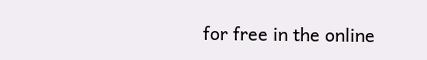for free in the online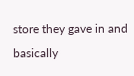store they gave in and basically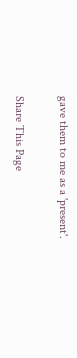gave them to me as a 'present'.

Share This Page